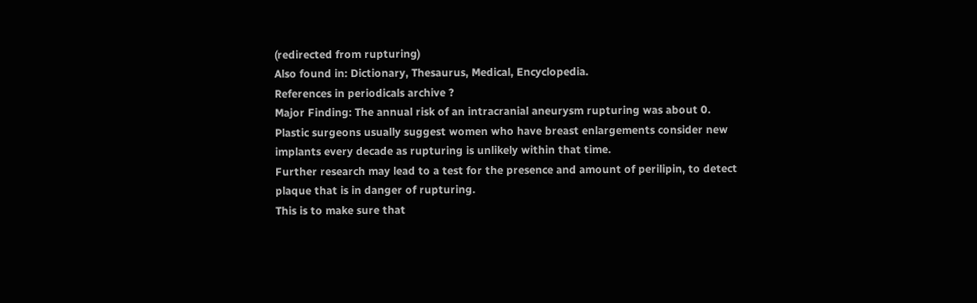(redirected from rupturing)
Also found in: Dictionary, Thesaurus, Medical, Encyclopedia.
References in periodicals archive ?
Major Finding: The annual risk of an intracranial aneurysm rupturing was about 0.
Plastic surgeons usually suggest women who have breast enlargements consider new implants every decade as rupturing is unlikely within that time.
Further research may lead to a test for the presence and amount of perilipin, to detect plaque that is in danger of rupturing.
This is to make sure that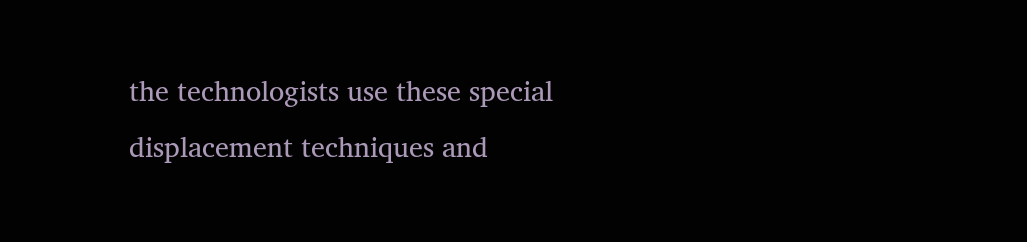the technologists use these special displacement techniques and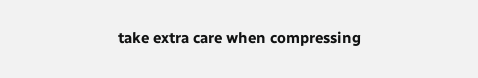take extra care when compressing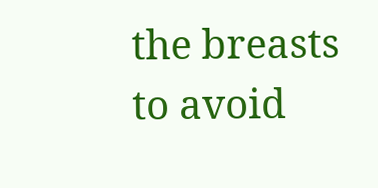the breasts to avoid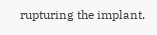rupturing the implant.